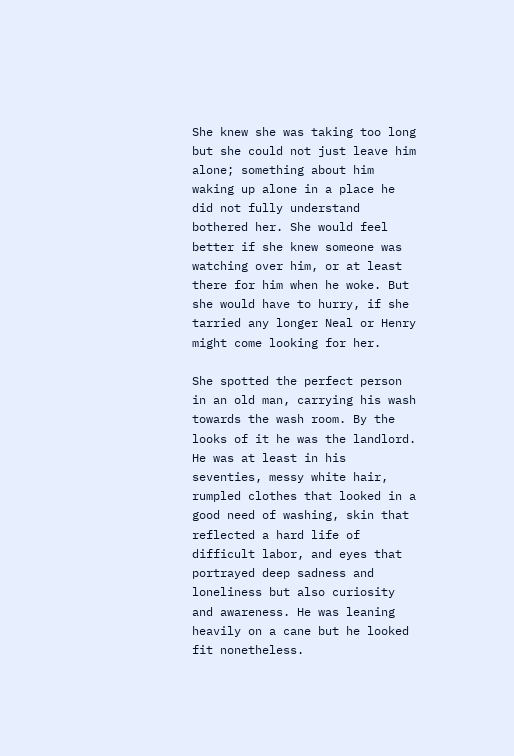She knew she was taking too long but she could not just leave him alone; something about him waking up alone in a place he did not fully understand bothered her. She would feel better if she knew someone was watching over him, or at least there for him when he woke. But she would have to hurry, if she tarried any longer Neal or Henry might come looking for her.

She spotted the perfect person in an old man, carrying his wash towards the wash room. By the looks of it he was the landlord. He was at least in his seventies, messy white hair, rumpled clothes that looked in a good need of washing, skin that reflected a hard life of difficult labor, and eyes that portrayed deep sadness and loneliness but also curiosity and awareness. He was leaning heavily on a cane but he looked fit nonetheless.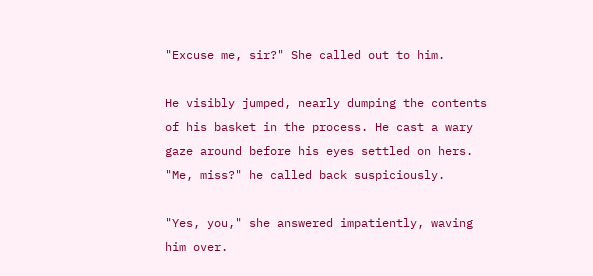"Excuse me, sir?" She called out to him.

He visibly jumped, nearly dumping the contents of his basket in the process. He cast a wary gaze around before his eyes settled on hers. "Me, miss?" he called back suspiciously.

"Yes, you," she answered impatiently, waving him over.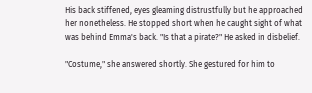His back stiffened, eyes gleaming distrustfully but he approached her nonetheless. He stopped short when he caught sight of what was behind Emma's back. "Is that a pirate?" He asked in disbelief.

"Costume," she answered shortly. She gestured for him to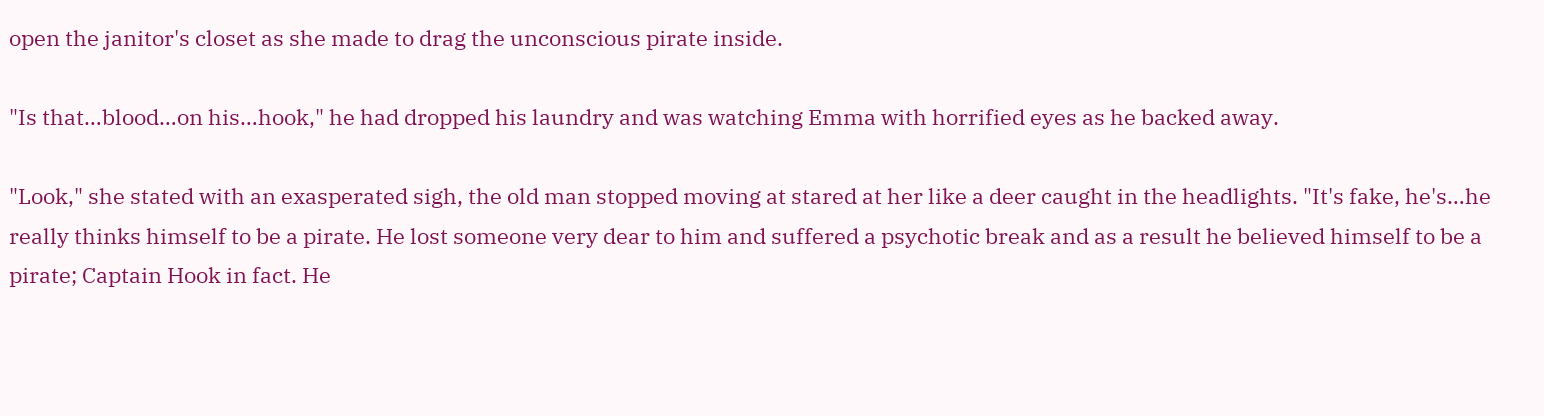open the janitor's closet as she made to drag the unconscious pirate inside.

"Is that…blood…on his…hook," he had dropped his laundry and was watching Emma with horrified eyes as he backed away.

"Look," she stated with an exasperated sigh, the old man stopped moving at stared at her like a deer caught in the headlights. "It's fake, he's…he really thinks himself to be a pirate. He lost someone very dear to him and suffered a psychotic break and as a result he believed himself to be a pirate; Captain Hook in fact. He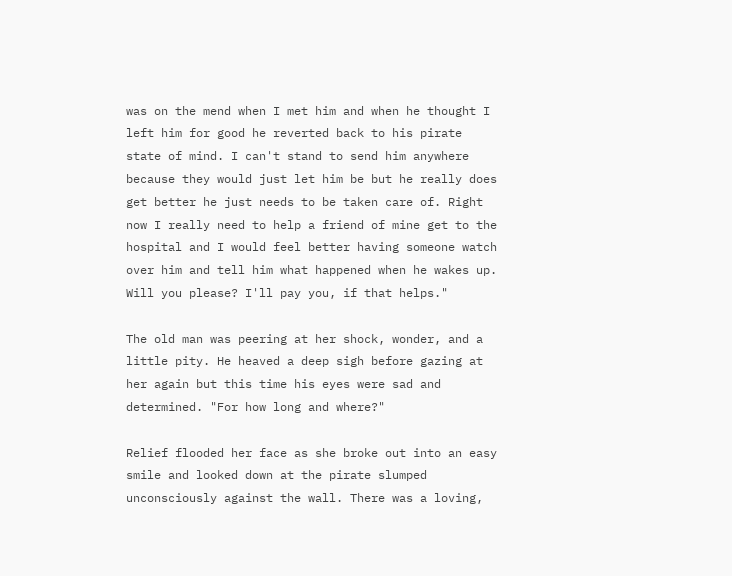was on the mend when I met him and when he thought I left him for good he reverted back to his pirate state of mind. I can't stand to send him anywhere because they would just let him be but he really does get better he just needs to be taken care of. Right now I really need to help a friend of mine get to the hospital and I would feel better having someone watch over him and tell him what happened when he wakes up. Will you please? I'll pay you, if that helps."

The old man was peering at her shock, wonder, and a little pity. He heaved a deep sigh before gazing at her again but this time his eyes were sad and determined. "For how long and where?"

Relief flooded her face as she broke out into an easy smile and looked down at the pirate slumped unconsciously against the wall. There was a loving,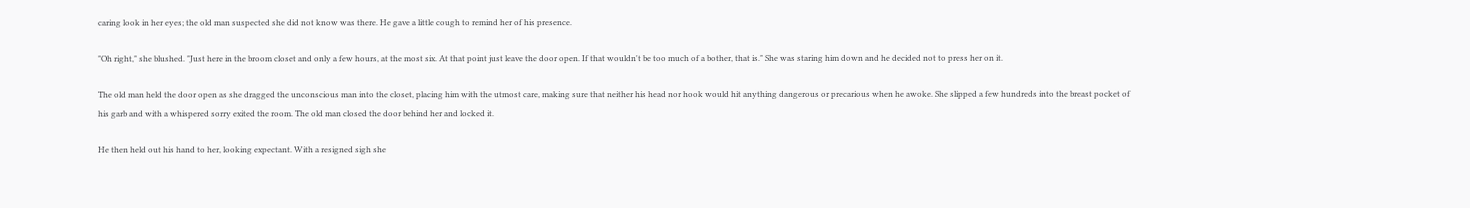caring look in her eyes; the old man suspected she did not know was there. He gave a little cough to remind her of his presence.

"Oh right," she blushed. "Just here in the broom closet and only a few hours, at the most six. At that point just leave the door open. If that wouldn't be too much of a bother, that is." She was staring him down and he decided not to press her on it.

The old man held the door open as she dragged the unconscious man into the closet, placing him with the utmost care, making sure that neither his head nor hook would hit anything dangerous or precarious when he awoke. She slipped a few hundreds into the breast pocket of his garb and with a whispered sorry exited the room. The old man closed the door behind her and locked it.

He then held out his hand to her, looking expectant. With a resigned sigh she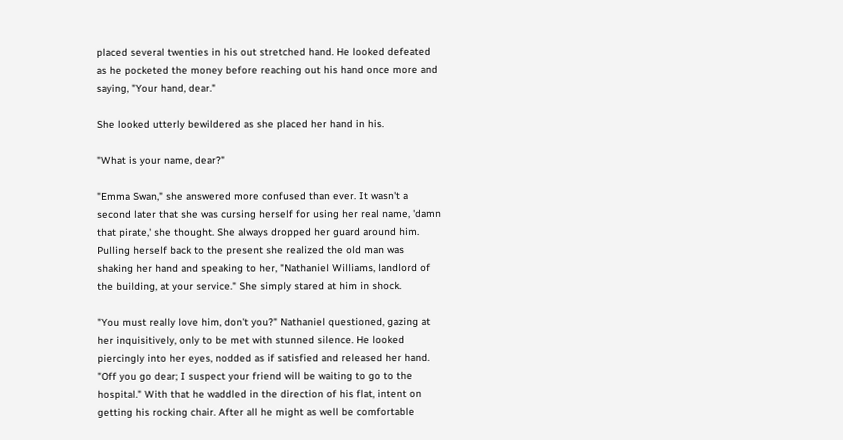placed several twenties in his out stretched hand. He looked defeated as he pocketed the money before reaching out his hand once more and saying, "Your hand, dear."

She looked utterly bewildered as she placed her hand in his.

"What is your name, dear?"

"Emma Swan," she answered more confused than ever. It wasn't a second later that she was cursing herself for using her real name, 'damn that pirate,' she thought. She always dropped her guard around him. Pulling herself back to the present she realized the old man was shaking her hand and speaking to her, "Nathaniel Williams, landlord of the building, at your service." She simply stared at him in shock.

"You must really love him, don't you?" Nathaniel questioned, gazing at her inquisitively, only to be met with stunned silence. He looked piercingly into her eyes, nodded as if satisfied and released her hand. "Off you go dear; I suspect your friend will be waiting to go to the hospital." With that he waddled in the direction of his flat, intent on getting his rocking chair. After all he might as well be comfortable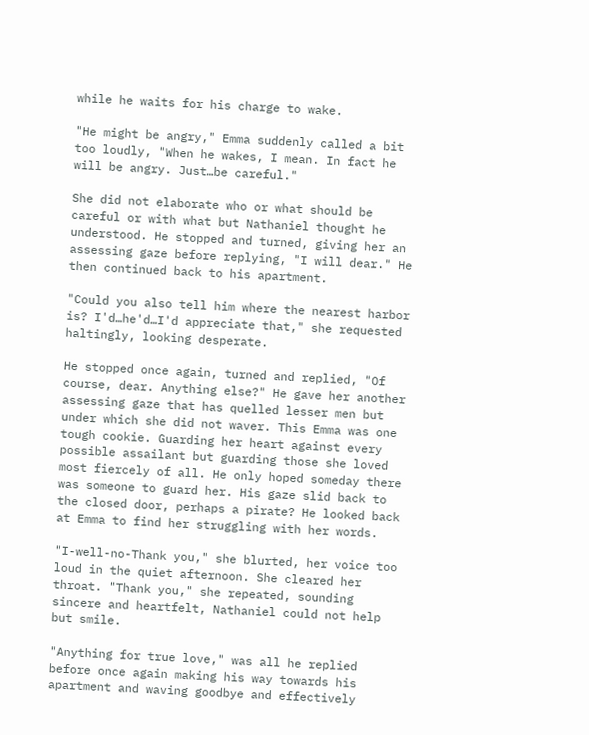while he waits for his charge to wake.

"He might be angry," Emma suddenly called a bit too loudly, "When he wakes, I mean. In fact he will be angry. Just…be careful."

She did not elaborate who or what should be careful or with what but Nathaniel thought he understood. He stopped and turned, giving her an assessing gaze before replying, "I will dear." He then continued back to his apartment.

"Could you also tell him where the nearest harbor is? I'd…he'd…I'd appreciate that," she requested haltingly, looking desperate.

He stopped once again, turned and replied, "Of course, dear. Anything else?" He gave her another assessing gaze that has quelled lesser men but under which she did not waver. This Emma was one tough cookie. Guarding her heart against every possible assailant but guarding those she loved most fiercely of all. He only hoped someday there was someone to guard her. His gaze slid back to the closed door, perhaps a pirate? He looked back at Emma to find her struggling with her words.

"I-well-no-Thank you," she blurted, her voice too loud in the quiet afternoon. She cleared her throat. "Thank you," she repeated, sounding sincere and heartfelt, Nathaniel could not help but smile.

"Anything for true love," was all he replied before once again making his way towards his apartment and waving goodbye and effectively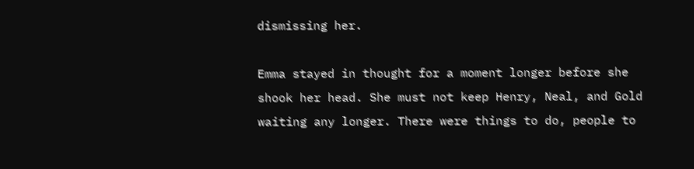dismissing her.

Emma stayed in thought for a moment longer before she shook her head. She must not keep Henry, Neal, and Gold waiting any longer. There were things to do, people to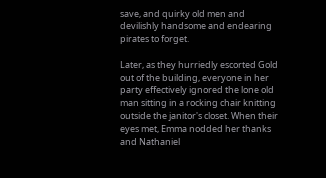save, and quirky old men and devilishly handsome and endearing pirates to forget.

Later, as they hurriedly escorted Gold out of the building, everyone in her party effectively ignored the lone old man sitting in a rocking chair knitting outside the janitor's closet. When their eyes met, Emma nodded her thanks and Nathaniel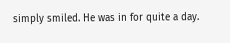simply smiled. He was in for quite a day.